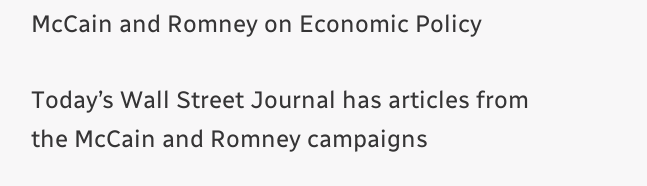McCain and Romney on Economic Policy

Today’s Wall Street Journal has articles from the McCain and Romney campaigns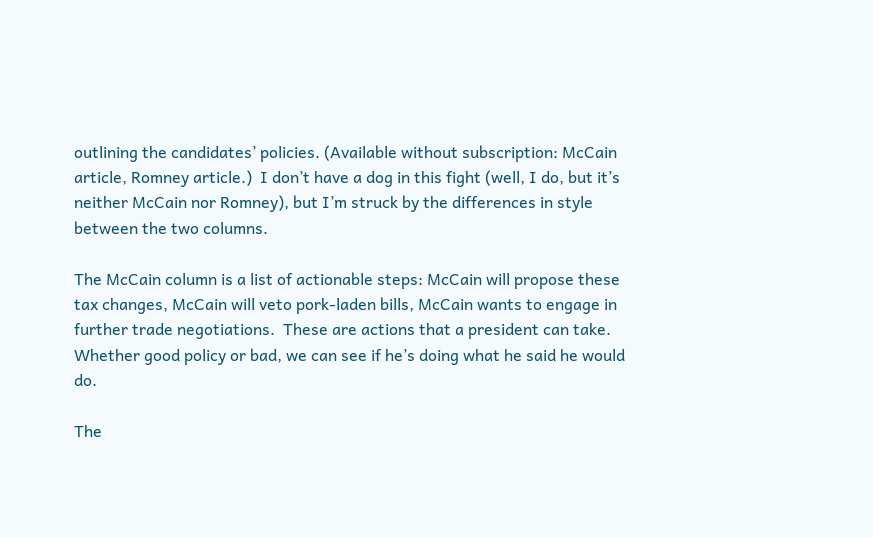outlining the candidates’ policies. (Available without subscription: McCain article, Romney article.)  I don’t have a dog in this fight (well, I do, but it’s neither McCain nor Romney), but I’m struck by the differences in style between the two columns.

The McCain column is a list of actionable steps: McCain will propose these tax changes, McCain will veto pork-laden bills, McCain wants to engage in further trade negotiations.  These are actions that a president can take.  Whether good policy or bad, we can see if he’s doing what he said he would do.

The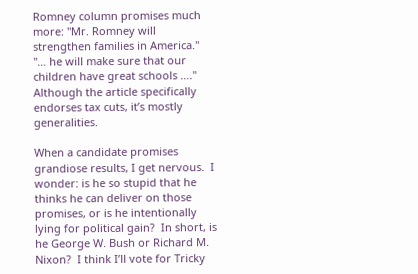Romney column promises much more: "Mr. Romney will strengthen families in America."  "… he will make sure that our children have great schools …."  Although the article specifically endorses tax cuts, it’s mostly generalities.

When a candidate promises grandiose results, I get nervous.  I wonder: is he so stupid that he thinks he can deliver on those promises, or is he intentionally lying for political gain?  In short, is he George W. Bush or Richard M. Nixon?  I think I’ll vote for Tricky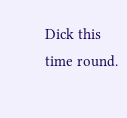Dick this time round.